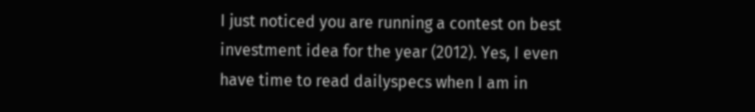I just noticed you are running a contest on best investment idea for the year (2012). Yes, I even have time to read dailyspecs when I am in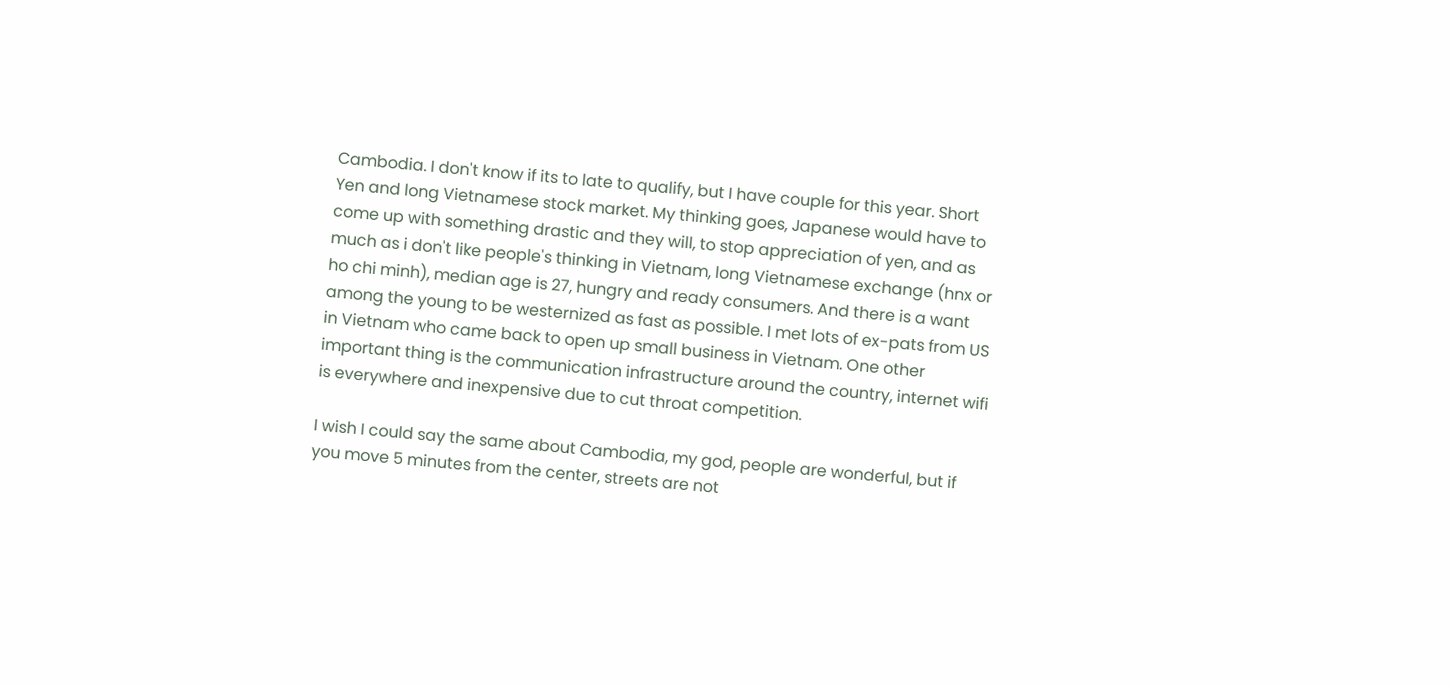Cambodia. I don't know if its to late to qualify, but I have couple for this year. Short Yen and long Vietnamese stock market. My thinking goes, Japanese would have to come up with something drastic and they will, to stop appreciation of yen, and as much as i don't like people's thinking in Vietnam, long Vietnamese exchange (hnx or ho chi minh), median age is 27, hungry and ready consumers. And there is a want among the young to be westernized as fast as possible. I met lots of ex-pats from US in Vietnam who came back to open up small business in Vietnam. One other important thing is the communication infrastructure around the country, internet wifi is everywhere and inexpensive due to cut throat competition.

I wish I could say the same about Cambodia, my god, people are wonderful, but if you move 5 minutes from the center, streets are not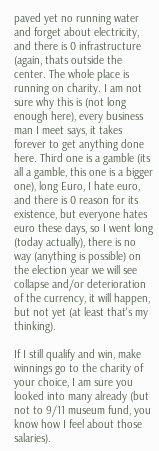paved yet no running water and forget about electricity, and there is 0 infrastructure (again, thats outside the center. The whole place is running on charity. I am not sure why this is (not long enough here), every business man I meet says, it takes forever to get anything done here. Third one is a gamble (its all a gamble, this one is a bigger one), long Euro, I hate euro, and there is 0 reason for its existence, but everyone hates euro these days, so I went long (today actually), there is no way (anything is possible) on the election year we will see collapse and/or deterioration of the currency, it will happen, but not yet (at least that's my thinking).

If I still qualify and win, make winnings go to the charity of your choice, I am sure you looked into many already (but not to 9/11 museum fund, you know how I feel about those salaries).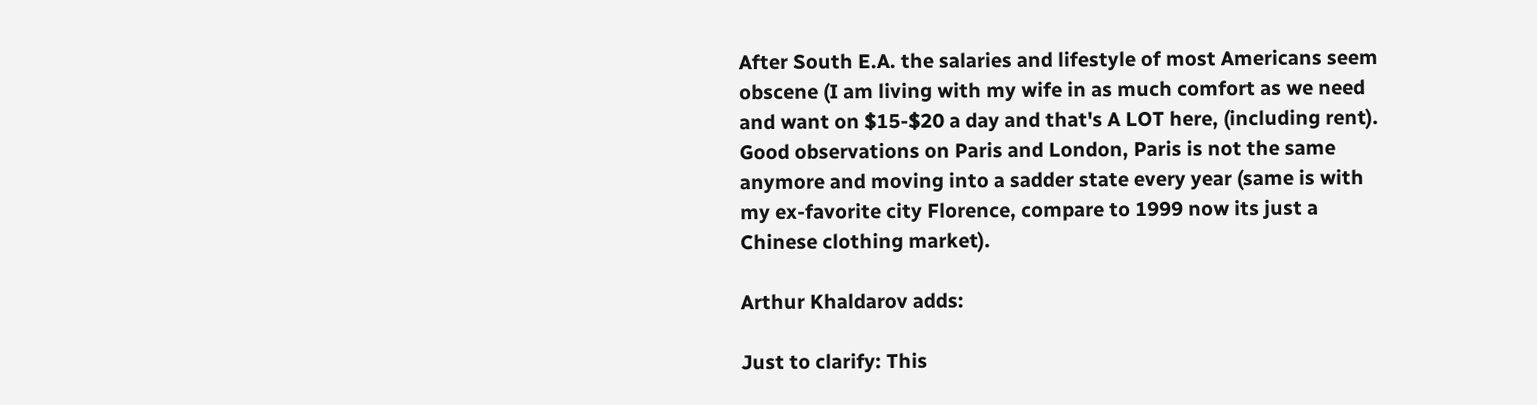After South E.A. the salaries and lifestyle of most Americans seem obscene (I am living with my wife in as much comfort as we need and want on $15-$20 a day and that's A LOT here, (including rent). Good observations on Paris and London, Paris is not the same anymore and moving into a sadder state every year (same is with my ex-favorite city Florence, compare to 1999 now its just a Chinese clothing market).

Arthur Khaldarov adds:

Just to clarify: This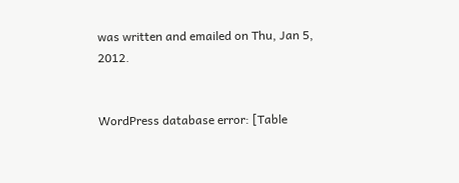was written and emailed on Thu, Jan 5, 2012.


WordPress database error: [Table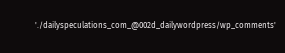'./dailyspeculations_com_@002d_dailywordpress/wp_comments'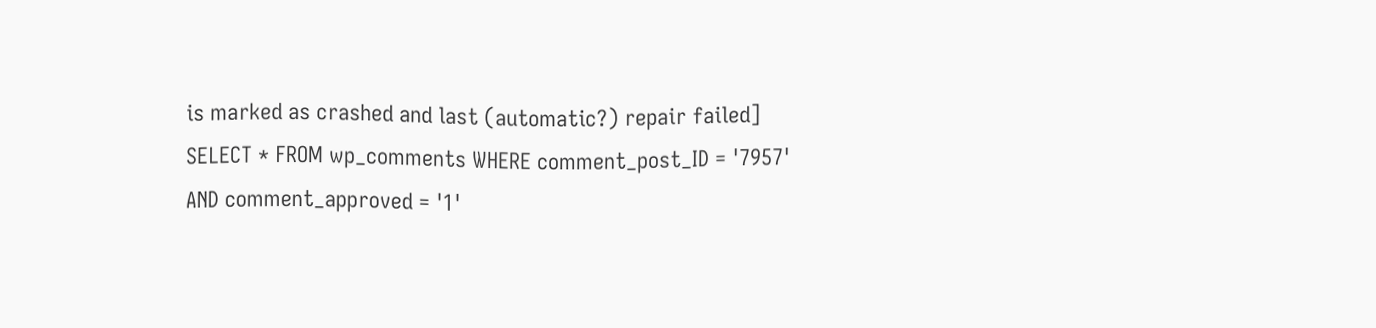is marked as crashed and last (automatic?) repair failed]
SELECT * FROM wp_comments WHERE comment_post_ID = '7957' AND comment_approved = '1'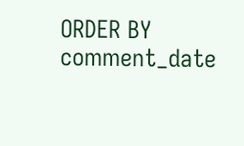ORDER BY comment_date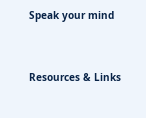Speak your mind


Resources & Links